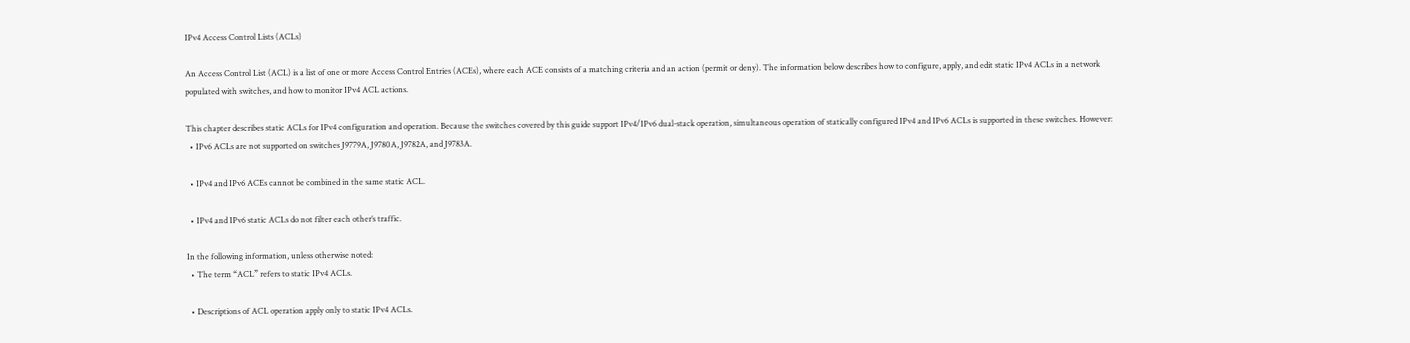IPv4 Access Control Lists (ACLs)

An Access Control List (ACL) is a list of one or more Access Control Entries (ACEs), where each ACE consists of a matching criteria and an action (permit or deny). The information below describes how to configure, apply, and edit static IPv4 ACLs in a network populated with switches, and how to monitor IPv4 ACL actions.

This chapter describes static ACLs for IPv4 configuration and operation. Because the switches covered by this guide support IPv4/IPv6 dual-stack operation, simultaneous operation of statically configured IPv4 and IPv6 ACLs is supported in these switches. However:
  • IPv6 ACLs are not supported on switches J9779A, J9780A, J9782A, and J9783A.

  • IPv4 and IPv6 ACEs cannot be combined in the same static ACL.

  • IPv4 and IPv6 static ACLs do not filter each other’s traffic.

In the following information, unless otherwise noted:
  • The term “ACL” refers to static IPv4 ACLs.

  • Descriptions of ACL operation apply only to static IPv4 ACLs.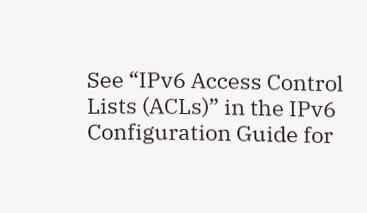See “IPv6 Access Control Lists (ACLs)” in the IPv6 Configuration Guide for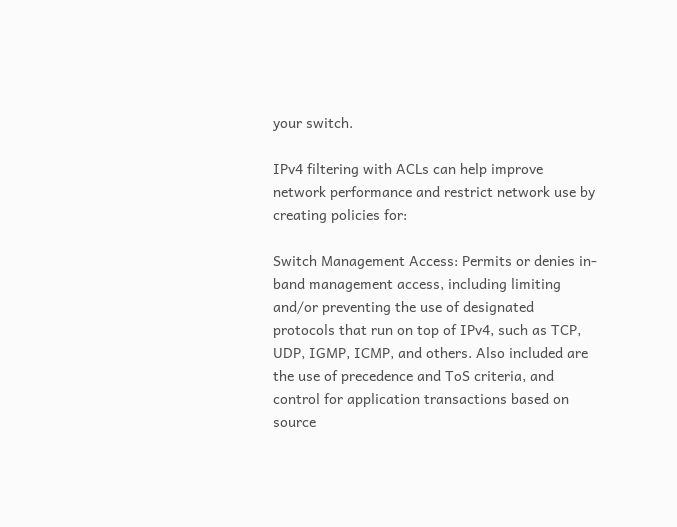your switch.

IPv4 filtering with ACLs can help improve network performance and restrict network use by creating policies for:

Switch Management Access: Permits or denies in-band management access, including limiting and/or preventing the use of designated protocols that run on top of IPv4, such as TCP, UDP, IGMP, ICMP, and others. Also included are the use of precedence and ToS criteria, and control for application transactions based on source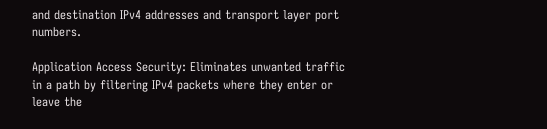and destination IPv4 addresses and transport layer port numbers.

Application Access Security: Eliminates unwanted traffic in a path by filtering IPv4 packets where they enter or leave the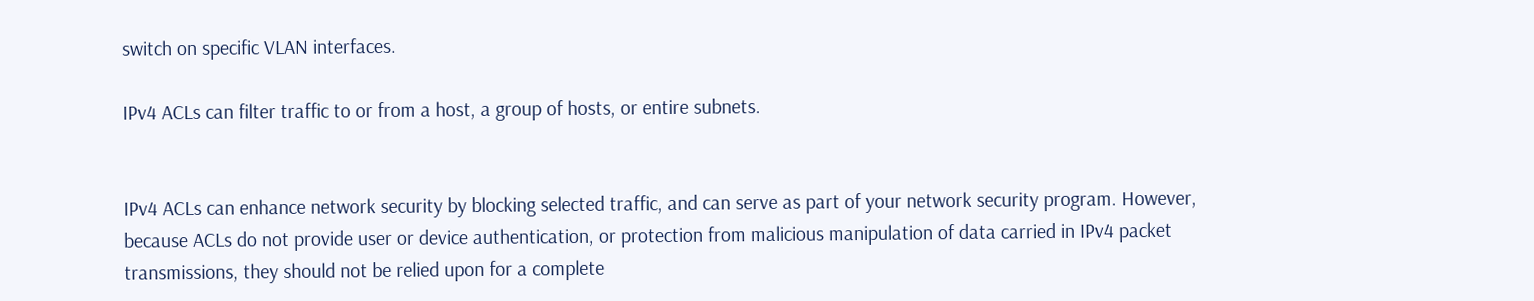switch on specific VLAN interfaces.

IPv4 ACLs can filter traffic to or from a host, a group of hosts, or entire subnets.


IPv4 ACLs can enhance network security by blocking selected traffic, and can serve as part of your network security program. However, because ACLs do not provide user or device authentication, or protection from malicious manipulation of data carried in IPv4 packet transmissions, they should not be relied upon for a complete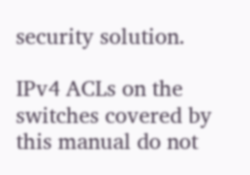security solution.

IPv4 ACLs on the switches covered by this manual do not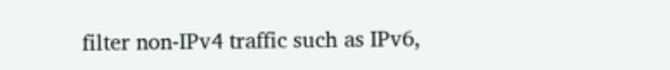filter non-IPv4 traffic such as IPv6,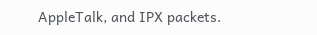AppleTalk, and IPX packets.